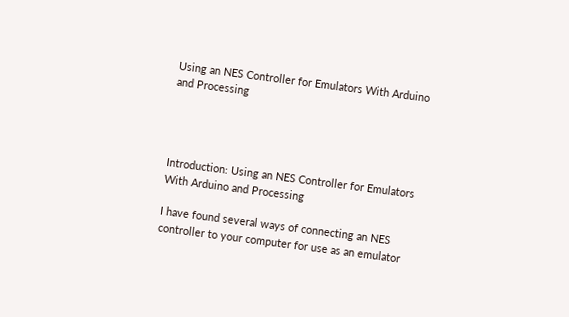Using an NES Controller for Emulators With Arduino and Processing




Introduction: Using an NES Controller for Emulators With Arduino and Processing

I have found several ways of connecting an NES controller to your computer for use as an emulator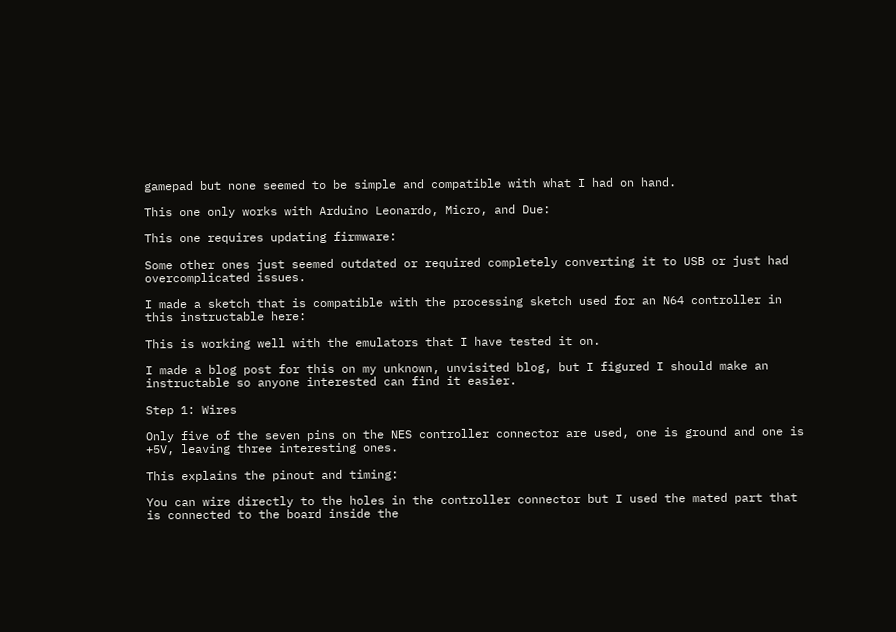gamepad but none seemed to be simple and compatible with what I had on hand.

This one only works with Arduino Leonardo, Micro, and Due:

This one requires updating firmware:

Some other ones just seemed outdated or required completely converting it to USB or just had overcomplicated issues.

I made a sketch that is compatible with the processing sketch used for an N64 controller in this instructable here:

This is working well with the emulators that I have tested it on.

I made a blog post for this on my unknown, unvisited blog, but I figured I should make an instructable so anyone interested can find it easier.

Step 1: Wires

Only five of the seven pins on the NES controller connector are used, one is ground and one is +5V, leaving three interesting ones.

This explains the pinout and timing:

You can wire directly to the holes in the controller connector but I used the mated part that is connected to the board inside the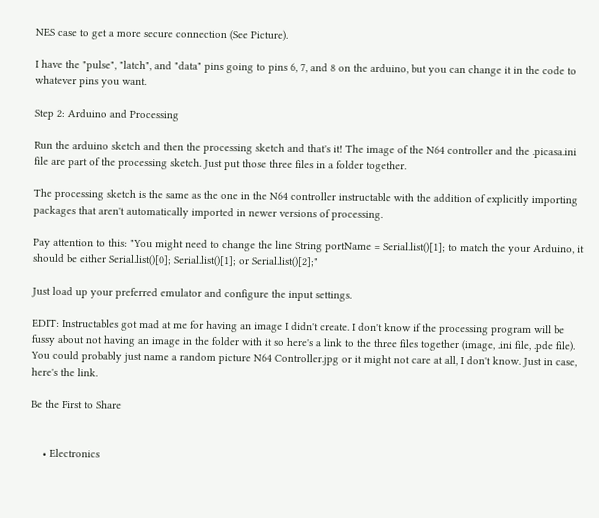NES case to get a more secure connection (See Picture).

I have the "pulse", "latch", and "data" pins going to pins 6, 7, and 8 on the arduino, but you can change it in the code to whatever pins you want.

Step 2: Arduino and Processing

Run the arduino sketch and then the processing sketch and that's it! The image of the N64 controller and the .picasa.ini file are part of the processing sketch. Just put those three files in a folder together.

The processing sketch is the same as the one in the N64 controller instructable with the addition of explicitly importing packages that aren't automatically imported in newer versions of processing.

Pay attention to this: "You might need to change the line String portName = Serial.list()[1]; to match the your Arduino, it should be either Serial.list()[0]; Serial.list()[1]; or Serial.list()[2];"

Just load up your preferred emulator and configure the input settings.

EDIT: Instructables got mad at me for having an image I didn't create. I don't know if the processing program will be fussy about not having an image in the folder with it so here's a link to the three files together (image, .ini file, .pde file). You could probably just name a random picture N64 Controller.jpg or it might not care at all, I don't know. Just in case, here's the link.

Be the First to Share


    • Electronics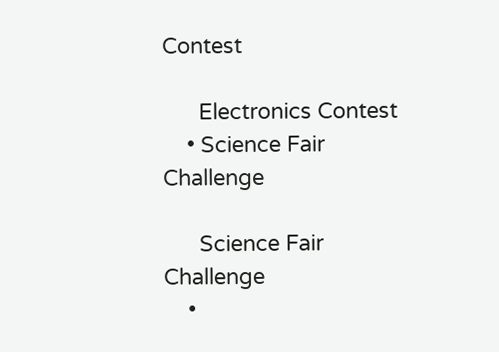Contest

      Electronics Contest
    • Science Fair Challenge

      Science Fair Challenge
    •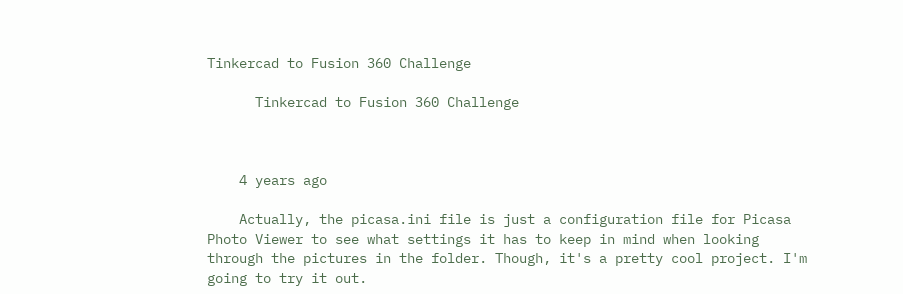Tinkercad to Fusion 360 Challenge

      Tinkercad to Fusion 360 Challenge



    4 years ago

    Actually, the picasa.ini file is just a configuration file for Picasa Photo Viewer to see what settings it has to keep in mind when looking through the pictures in the folder. Though, it's a pretty cool project. I'm going to try it out.